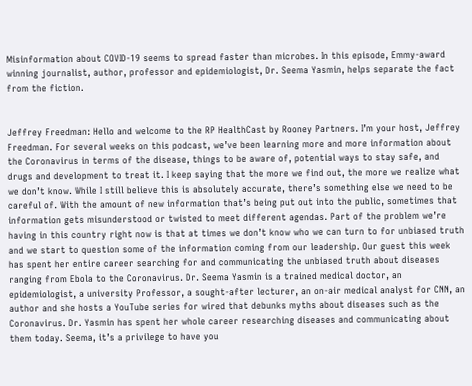Misinformation about COVID-19 seems to spread faster than microbes. In this episode, Emmy-award winning journalist, author, professor and epidemiologist, Dr. Seema Yasmin, helps separate the fact from the fiction.


Jeffrey Freedman: Hello and welcome to the RP HealthCast by Rooney Partners. I’m your host, Jeffrey Freedman. For several weeks on this podcast, we’ve been learning more and more information about the Coronavirus in terms of the disease, things to be aware of, potential ways to stay safe, and drugs and development to treat it. I keep saying that the more we find out, the more we realize what we don’t know. While I still believe this is absolutely accurate, there’s something else we need to be careful of. With the amount of new information that’s being put out into the public, sometimes that information gets misunderstood or twisted to meet different agendas. Part of the problem we’re having in this country right now is that at times we don’t know who we can turn to for unbiased truth and we start to question some of the information coming from our leadership. Our guest this week has spent her entire career searching for and communicating the unbiased truth about diseases ranging from Ebola to the Coronavirus. Dr. Seema Yasmin is a trained medical doctor, an epidemiologist, a university Professor, a sought-after lecturer, an on-air medical analyst for CNN, an author and she hosts a YouTube series for wired that debunks myths about diseases such as the Coronavirus. Dr. Yasmin has spent her whole career researching diseases and communicating about them today. Seema, it’s a privilege to have you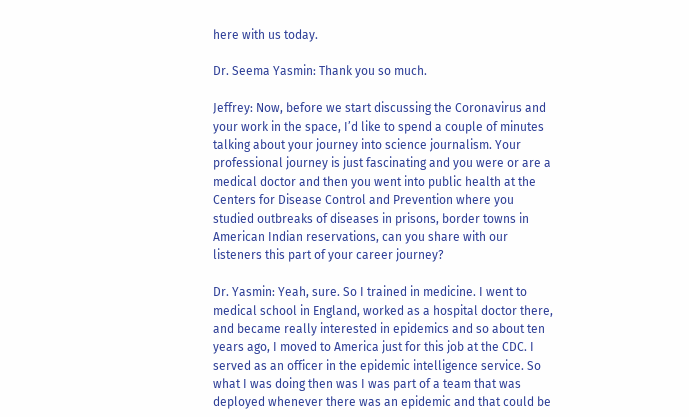here with us today.

Dr. Seema Yasmin: Thank you so much.

Jeffrey: Now, before we start discussing the Coronavirus and your work in the space, I’d like to spend a couple of minutes talking about your journey into science journalism. Your professional journey is just fascinating and you were or are a medical doctor and then you went into public health at the Centers for Disease Control and Prevention where you studied outbreaks of diseases in prisons, border towns in American Indian reservations, can you share with our listeners this part of your career journey?

Dr. Yasmin: Yeah, sure. So I trained in medicine. I went to medical school in England, worked as a hospital doctor there, and became really interested in epidemics and so about ten years ago, I moved to America just for this job at the CDC. I served as an officer in the epidemic intelligence service. So what I was doing then was I was part of a team that was deployed whenever there was an epidemic and that could be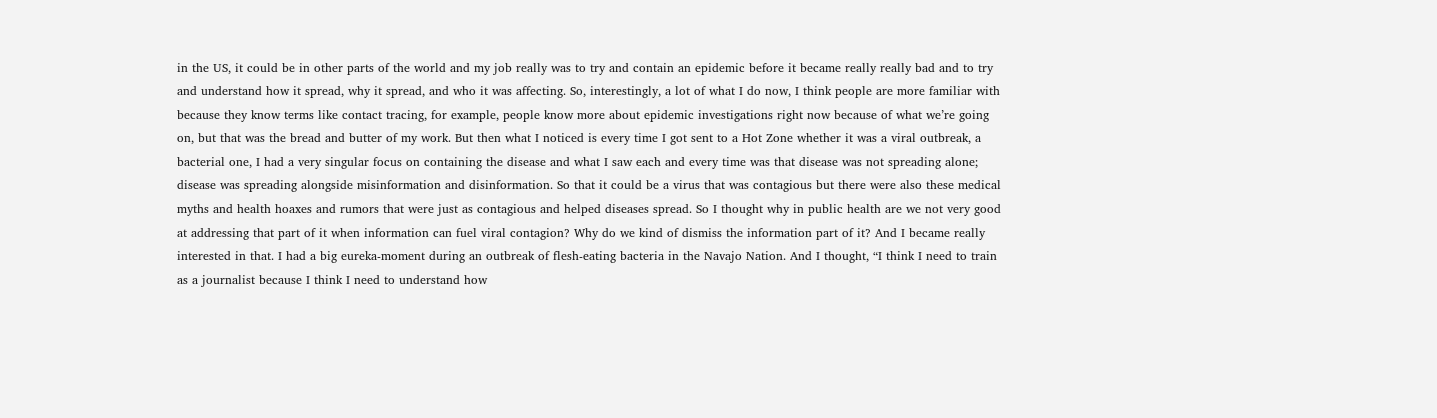in the US, it could be in other parts of the world and my job really was to try and contain an epidemic before it became really really bad and to try and understand how it spread, why it spread, and who it was affecting. So, interestingly, a lot of what I do now, I think people are more familiar with because they know terms like contact tracing, for example, people know more about epidemic investigations right now because of what we’re going on, but that was the bread and butter of my work. But then what I noticed is every time I got sent to a Hot Zone whether it was a viral outbreak, a bacterial one, I had a very singular focus on containing the disease and what I saw each and every time was that disease was not spreading alone; disease was spreading alongside misinformation and disinformation. So that it could be a virus that was contagious but there were also these medical myths and health hoaxes and rumors that were just as contagious and helped diseases spread. So I thought why in public health are we not very good at addressing that part of it when information can fuel viral contagion? Why do we kind of dismiss the information part of it? And I became really interested in that. I had a big eureka-moment during an outbreak of flesh-eating bacteria in the Navajo Nation. And I thought, “I think I need to train as a journalist because I think I need to understand how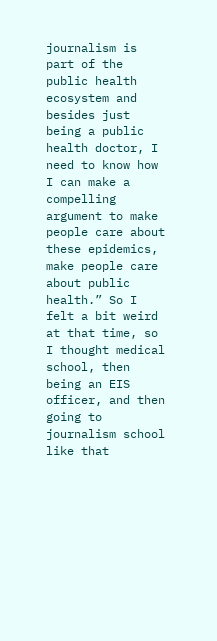journalism is part of the public health ecosystem and besides just being a public health doctor, I need to know how I can make a compelling argument to make people care about these epidemics, make people care about public health.” So I felt a bit weird at that time, so I thought medical school, then being an EIS officer, and then going to journalism school like that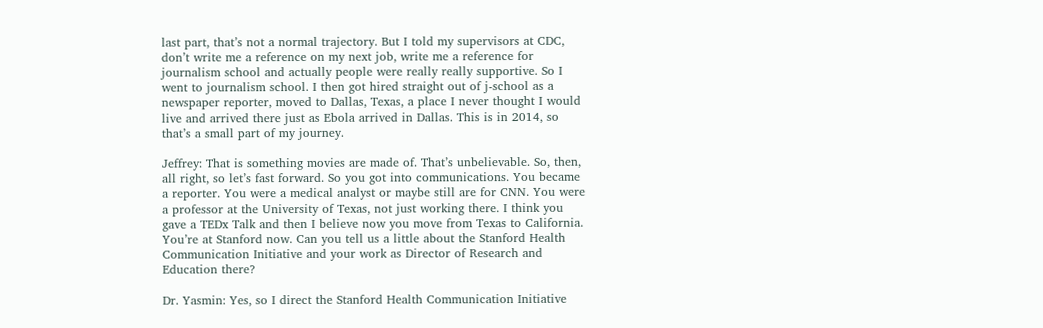last part, that’s not a normal trajectory. But I told my supervisors at CDC, don’t write me a reference on my next job, write me a reference for journalism school and actually people were really really supportive. So I went to journalism school. I then got hired straight out of j-school as a newspaper reporter, moved to Dallas, Texas, a place I never thought I would live and arrived there just as Ebola arrived in Dallas. This is in 2014, so that’s a small part of my journey.

Jeffrey: That is something movies are made of. That’s unbelievable. So, then, all right, so let’s fast forward. So you got into communications. You became a reporter. You were a medical analyst or maybe still are for CNN. You were a professor at the University of Texas, not just working there. I think you gave a TEDx Talk and then I believe now you move from Texas to California. You’re at Stanford now. Can you tell us a little about the Stanford Health Communication Initiative and your work as Director of Research and Education there?

Dr. Yasmin: Yes, so I direct the Stanford Health Communication Initiative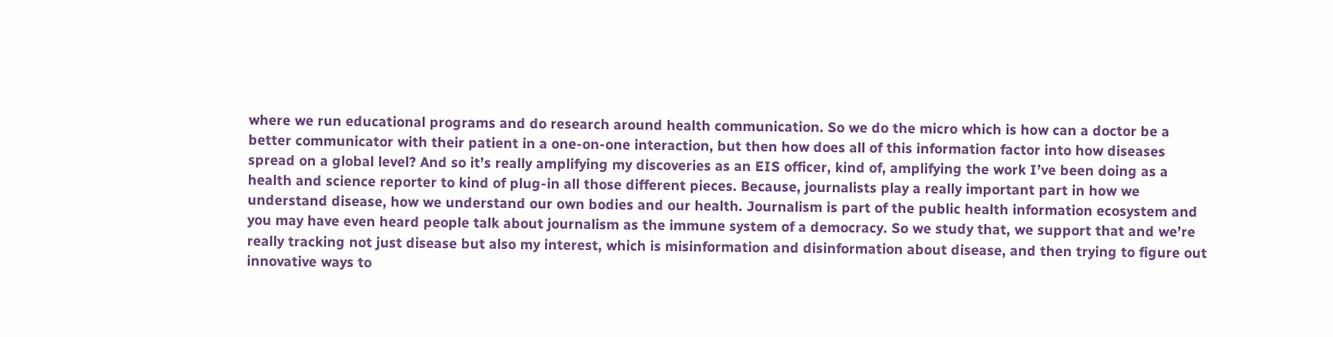where we run educational programs and do research around health communication. So we do the micro which is how can a doctor be a better communicator with their patient in a one-on-one interaction, but then how does all of this information factor into how diseases spread on a global level? And so it’s really amplifying my discoveries as an EIS officer, kind of, amplifying the work I’ve been doing as a health and science reporter to kind of plug-in all those different pieces. Because, journalists play a really important part in how we understand disease, how we understand our own bodies and our health. Journalism is part of the public health information ecosystem and you may have even heard people talk about journalism as the immune system of a democracy. So we study that, we support that and we’re really tracking not just disease but also my interest, which is misinformation and disinformation about disease, and then trying to figure out innovative ways to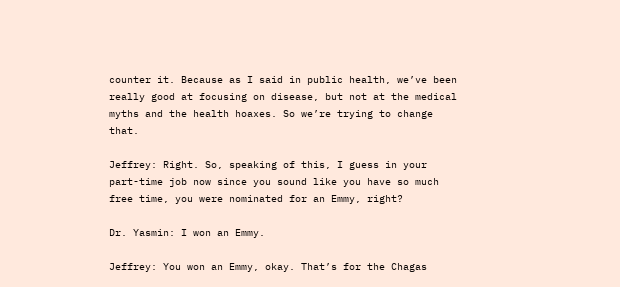counter it. Because as I said in public health, we’ve been really good at focusing on disease, but not at the medical myths and the health hoaxes. So we’re trying to change that.

Jeffrey: Right. So, speaking of this, I guess in your part-time job now since you sound like you have so much free time, you were nominated for an Emmy, right?

Dr. Yasmin: I won an Emmy.

Jeffrey: You won an Emmy, okay. That’s for the Chagas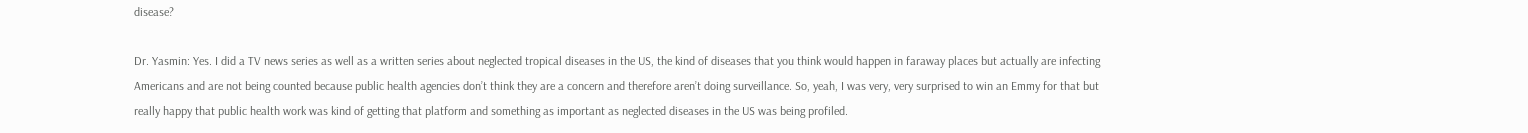disease?

Dr. Yasmin: Yes. I did a TV news series as well as a written series about neglected tropical diseases in the US, the kind of diseases that you think would happen in faraway places but actually are infecting Americans and are not being counted because public health agencies don’t think they are a concern and therefore aren’t doing surveillance. So, yeah, I was very, very surprised to win an Emmy for that but really happy that public health work was kind of getting that platform and something as important as neglected diseases in the US was being profiled.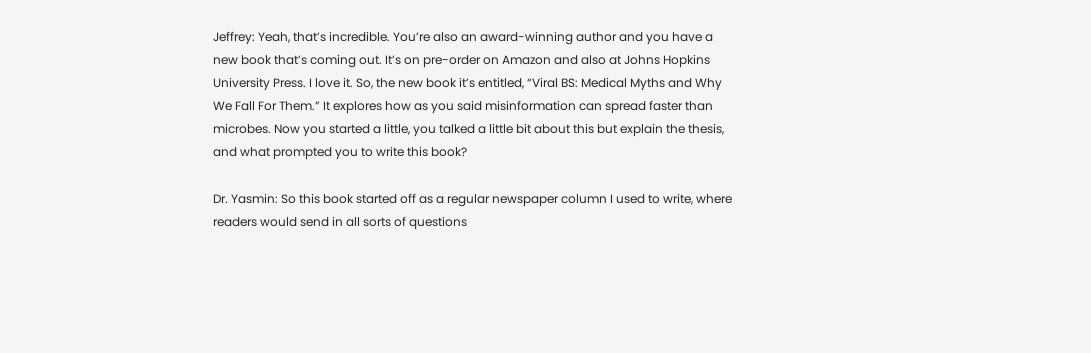Jeffrey: Yeah, that’s incredible. You’re also an award-winning author and you have a new book that’s coming out. It’s on pre-order on Amazon and also at Johns Hopkins University Press. I love it. So, the new book it’s entitled, “Viral BS: Medical Myths and Why We Fall For Them.” It explores how as you said misinformation can spread faster than microbes. Now you started a little, you talked a little bit about this but explain the thesis, and what prompted you to write this book?

Dr. Yasmin: So this book started off as a regular newspaper column I used to write, where readers would send in all sorts of questions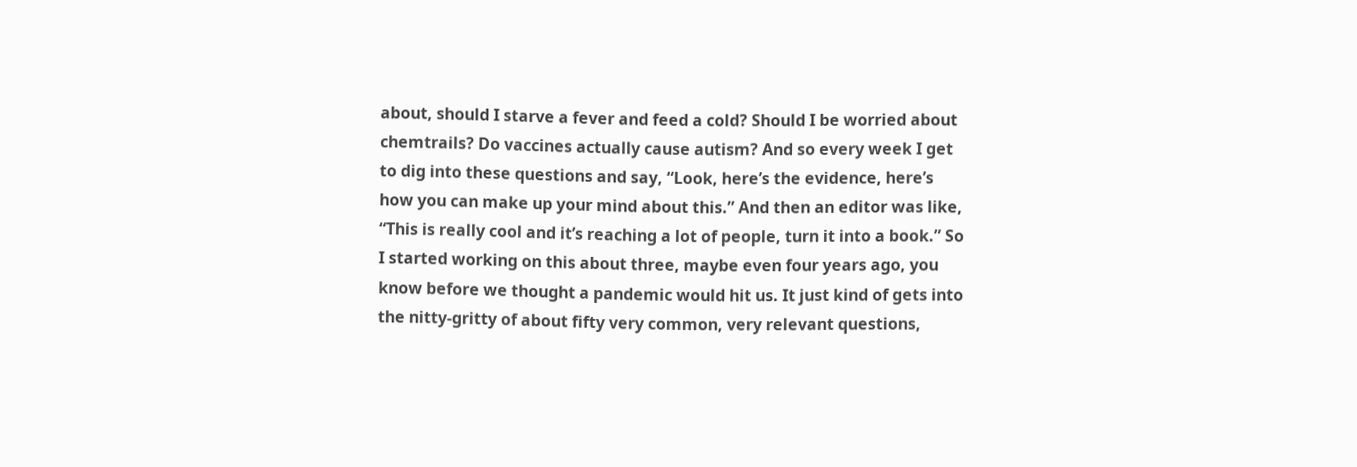about, should I starve a fever and feed a cold? Should I be worried about chemtrails? Do vaccines actually cause autism? And so every week I get to dig into these questions and say, “Look, here’s the evidence, here’s how you can make up your mind about this.” And then an editor was like, “This is really cool and it’s reaching a lot of people, turn it into a book.” So I started working on this about three, maybe even four years ago, you know before we thought a pandemic would hit us. It just kind of gets into the nitty-gritty of about fifty very common, very relevant questions,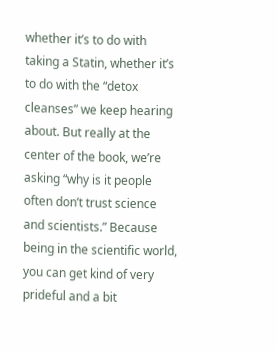whether it’s to do with taking a Statin, whether it’s to do with the “detox cleanses” we keep hearing about. But really at the center of the book, we’re asking “why is it people often don’t trust science and scientists.” Because being in the scientific world, you can get kind of very prideful and a bit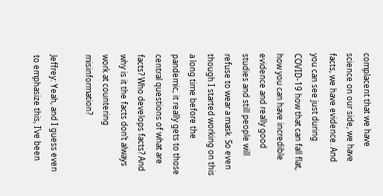complacent that we have science on our side, we have facts, we have evidence. And you can see just during COVID-19 how that can fall flat, how you can have incredible evidence and really good studies and still people will refuse to wear a mask. So even though I started working on this a long time before the pandemic, it really gets to those central questions of what are facts? Who develops facts? And why is it the facts don’t always work at countering misinformation?

Jeffrey: Yeah, and I guess even to emphasize this, I’ve been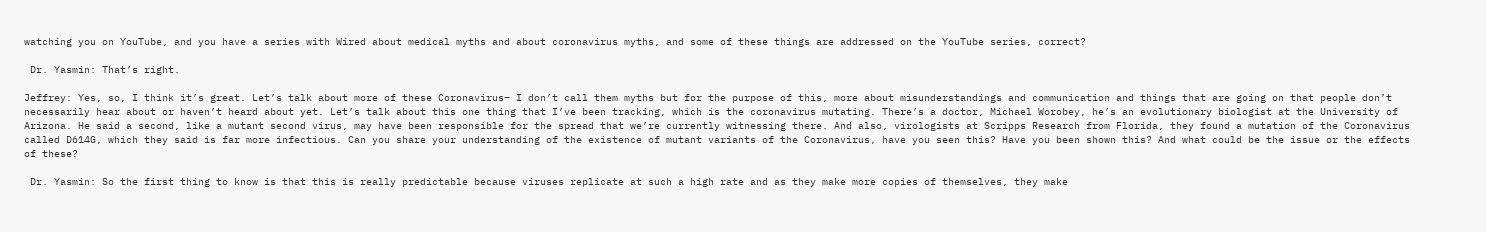watching you on YouTube, and you have a series with Wired about medical myths and about coronavirus myths, and some of these things are addressed on the YouTube series, correct?

 Dr. Yasmin: That’s right.

Jeffrey: Yes, so, I think it’s great. Let’s talk about more of these Coronavirus– I don’t call them myths but for the purpose of this, more about misunderstandings and communication and things that are going on that people don’t necessarily hear about or haven’t heard about yet. Let’s talk about this one thing that I’ve been tracking, which is the coronavirus mutating. There’s a doctor, Michael Worobey, he’s an evolutionary biologist at the University of Arizona. He said a second, like a mutant second virus, may have been responsible for the spread that we’re currently witnessing there. And also, virologists at Scripps Research from Florida, they found a mutation of the Coronavirus called D614G, which they said is far more infectious. Can you share your understanding of the existence of mutant variants of the Coronavirus, have you seen this? Have you been shown this? And what could be the issue or the effects of these?

 Dr. Yasmin: So the first thing to know is that this is really predictable because viruses replicate at such a high rate and as they make more copies of themselves, they make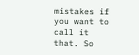mistakes if you want to call it that. So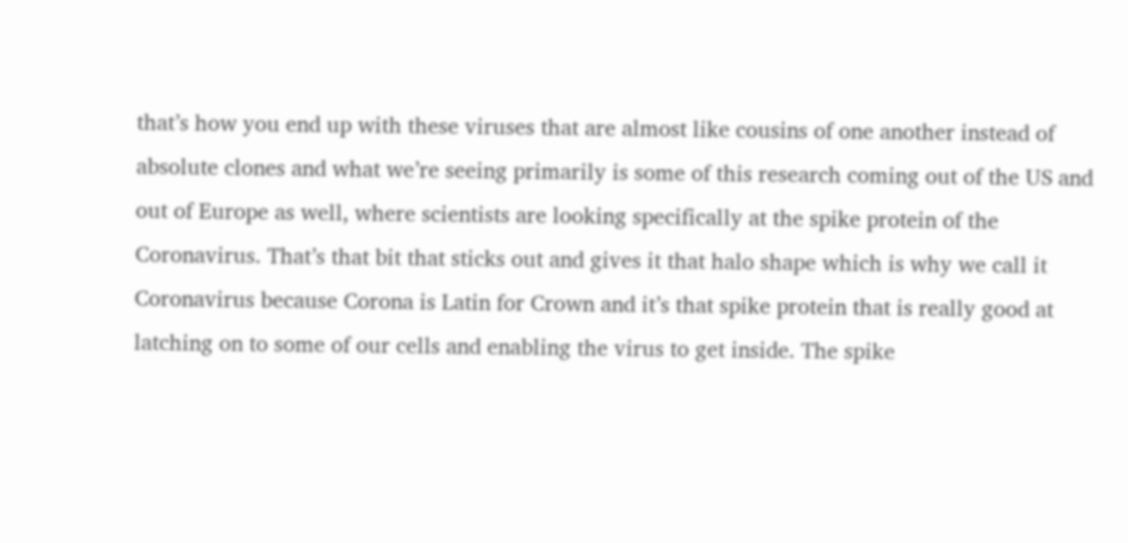that’s how you end up with these viruses that are almost like cousins of one another instead of absolute clones and what we’re seeing primarily is some of this research coming out of the US and out of Europe as well, where scientists are looking specifically at the spike protein of the Coronavirus. That’s that bit that sticks out and gives it that halo shape which is why we call it Coronavirus because Corona is Latin for Crown and it’s that spike protein that is really good at latching on to some of our cells and enabling the virus to get inside. The spike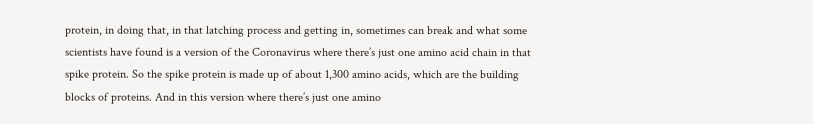protein, in doing that, in that latching process and getting in, sometimes can break and what some scientists have found is a version of the Coronavirus where there’s just one amino acid chain in that spike protein. So the spike protein is made up of about 1,300 amino acids, which are the building blocks of proteins. And in this version where there’s just one amino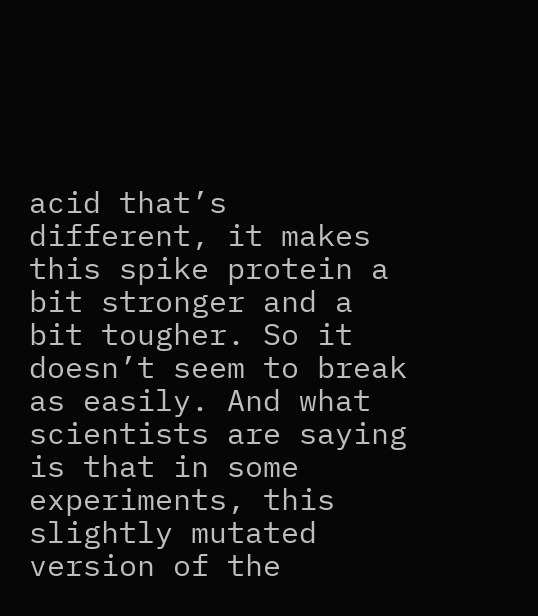acid that’s different, it makes this spike protein a bit stronger and a bit tougher. So it doesn’t seem to break as easily. And what scientists are saying is that in some experiments, this slightly mutated version of the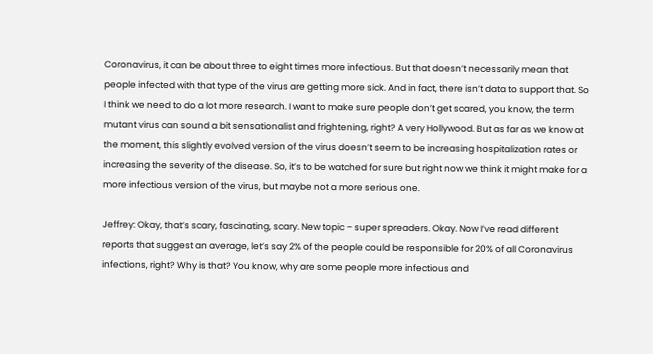Coronavirus, it can be about three to eight times more infectious. But that doesn’t necessarily mean that people infected with that type of the virus are getting more sick. And in fact, there isn’t data to support that. So I think we need to do a lot more research. I want to make sure people don’t get scared, you know, the term mutant virus can sound a bit sensationalist and frightening, right? A very Hollywood. But as far as we know at the moment, this slightly evolved version of the virus doesn’t seem to be increasing hospitalization rates or increasing the severity of the disease. So, it’s to be watched for sure but right now we think it might make for a more infectious version of the virus, but maybe not a more serious one.

Jeffrey: Okay, that’s scary, fascinating, scary. New topic – super spreaders. Okay. Now I’ve read different reports that suggest an average, let’s say 2% of the people could be responsible for 20% of all Coronavirus infections, right? Why is that? You know, why are some people more infectious and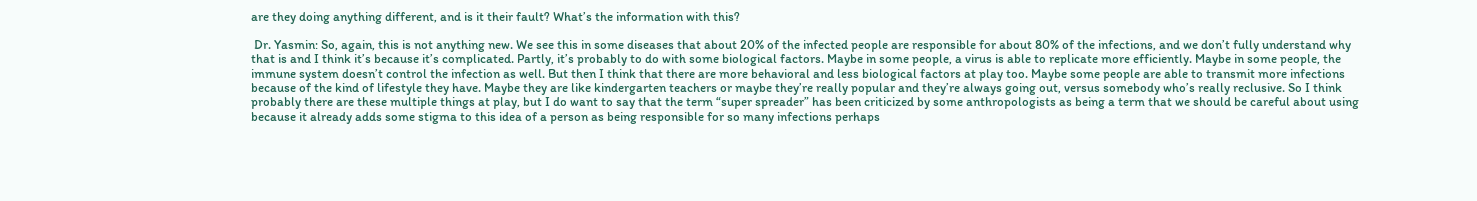are they doing anything different, and is it their fault? What’s the information with this?

 Dr. Yasmin: So, again, this is not anything new. We see this in some diseases that about 20% of the infected people are responsible for about 80% of the infections, and we don’t fully understand why that is and I think it’s because it’s complicated. Partly, it’s probably to do with some biological factors. Maybe in some people, a virus is able to replicate more efficiently. Maybe in some people, the immune system doesn’t control the infection as well. But then I think that there are more behavioral and less biological factors at play too. Maybe some people are able to transmit more infections because of the kind of lifestyle they have. Maybe they are like kindergarten teachers or maybe they’re really popular and they’re always going out, versus somebody who’s really reclusive. So I think probably there are these multiple things at play, but I do want to say that the term “super spreader” has been criticized by some anthropologists as being a term that we should be careful about using because it already adds some stigma to this idea of a person as being responsible for so many infections perhaps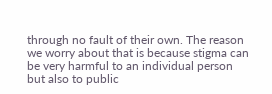through no fault of their own. The reason we worry about that is because stigma can be very harmful to an individual person but also to public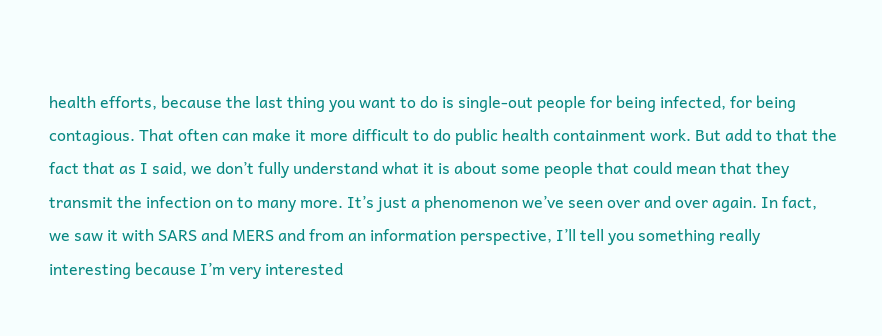health efforts, because the last thing you want to do is single-out people for being infected, for being contagious. That often can make it more difficult to do public health containment work. But add to that the fact that as I said, we don’t fully understand what it is about some people that could mean that they transmit the infection on to many more. It’s just a phenomenon we’ve seen over and over again. In fact, we saw it with SARS and MERS and from an information perspective, I’ll tell you something really interesting because I’m very interested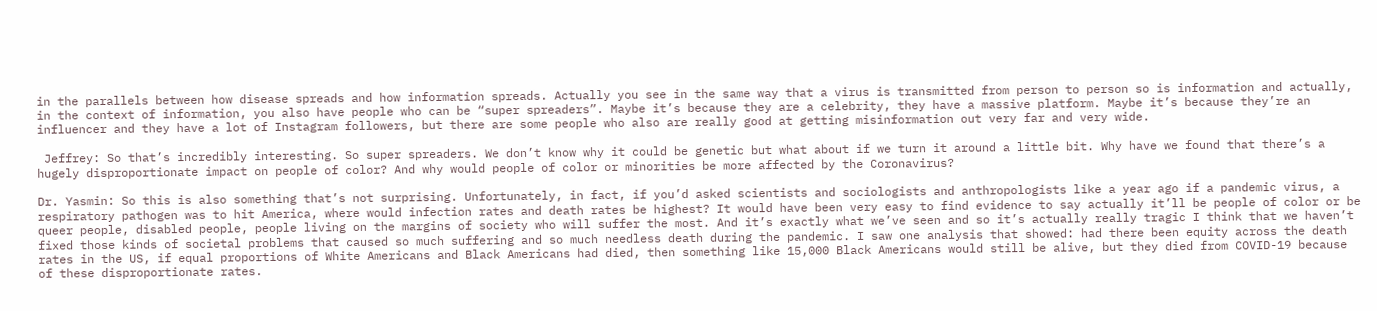in the parallels between how disease spreads and how information spreads. Actually you see in the same way that a virus is transmitted from person to person so is information and actually, in the context of information, you also have people who can be “super spreaders”. Maybe it’s because they are a celebrity, they have a massive platform. Maybe it’s because they’re an influencer and they have a lot of Instagram followers, but there are some people who also are really good at getting misinformation out very far and very wide.

 Jeffrey: So that’s incredibly interesting. So super spreaders. We don’t know why it could be genetic but what about if we turn it around a little bit. Why have we found that there’s a hugely disproportionate impact on people of color? And why would people of color or minorities be more affected by the Coronavirus?

Dr. Yasmin: So this is also something that’s not surprising. Unfortunately, in fact, if you’d asked scientists and sociologists and anthropologists like a year ago if a pandemic virus, a respiratory pathogen was to hit America, where would infection rates and death rates be highest? It would have been very easy to find evidence to say actually it’ll be people of color or be queer people, disabled people, people living on the margins of society who will suffer the most. And it’s exactly what we’ve seen and so it’s actually really tragic I think that we haven’t fixed those kinds of societal problems that caused so much suffering and so much needless death during the pandemic. I saw one analysis that showed: had there been equity across the death rates in the US, if equal proportions of White Americans and Black Americans had died, then something like 15,000 Black Americans would still be alive, but they died from COVID-19 because of these disproportionate rates.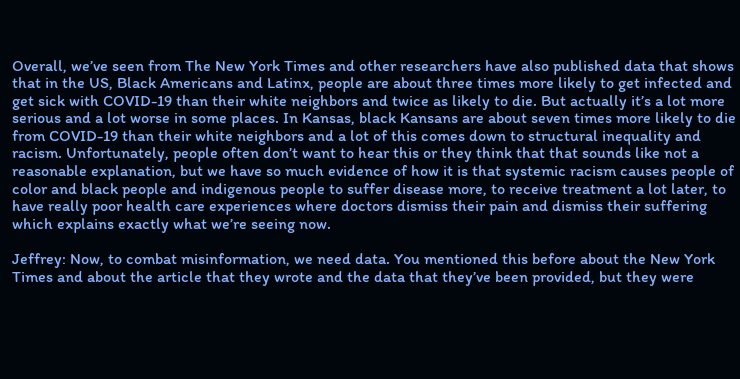Overall, we’ve seen from The New York Times and other researchers have also published data that shows that in the US, Black Americans and Latinx, people are about three times more likely to get infected and get sick with COVID-19 than their white neighbors and twice as likely to die. But actually it’s a lot more serious and a lot worse in some places. In Kansas, black Kansans are about seven times more likely to die from COVID-19 than their white neighbors and a lot of this comes down to structural inequality and racism. Unfortunately, people often don’t want to hear this or they think that that sounds like not a reasonable explanation, but we have so much evidence of how it is that systemic racism causes people of color and black people and indigenous people to suffer disease more, to receive treatment a lot later, to have really poor health care experiences where doctors dismiss their pain and dismiss their suffering which explains exactly what we’re seeing now.

Jeffrey: Now, to combat misinformation, we need data. You mentioned this before about the New York Times and about the article that they wrote and the data that they’ve been provided, but they were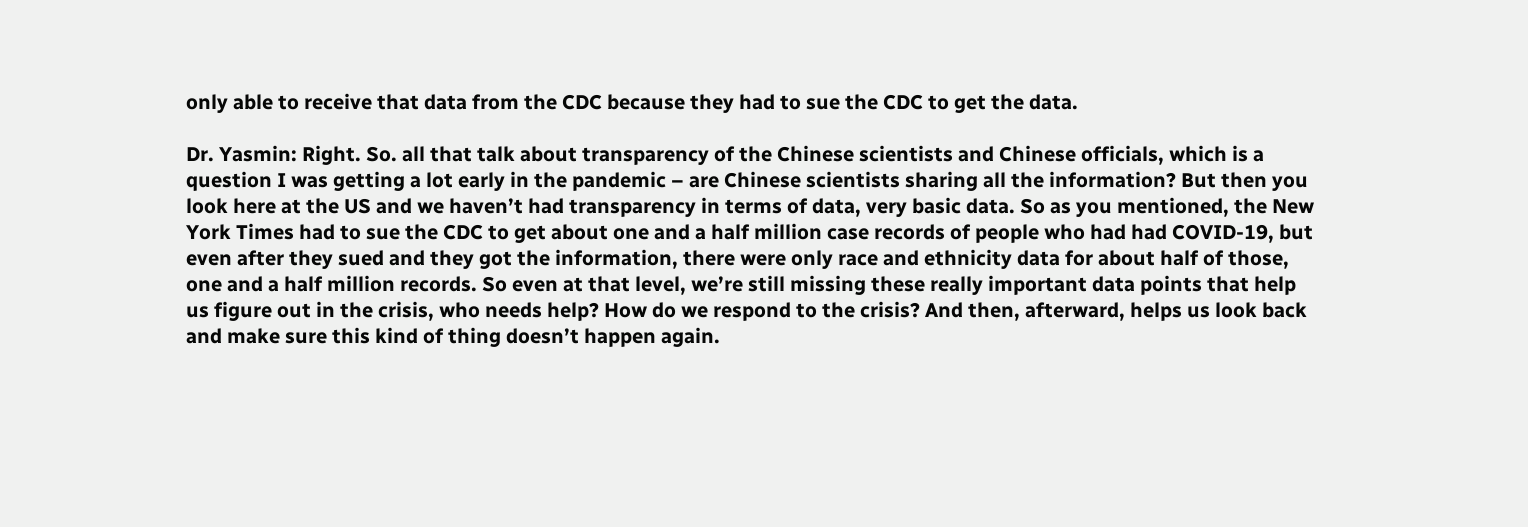only able to receive that data from the CDC because they had to sue the CDC to get the data.

Dr. Yasmin: Right. So. all that talk about transparency of the Chinese scientists and Chinese officials, which is a question I was getting a lot early in the pandemic – are Chinese scientists sharing all the information? But then you look here at the US and we haven’t had transparency in terms of data, very basic data. So as you mentioned, the New York Times had to sue the CDC to get about one and a half million case records of people who had had COVID-19, but even after they sued and they got the information, there were only race and ethnicity data for about half of those, one and a half million records. So even at that level, we’re still missing these really important data points that help us figure out in the crisis, who needs help? How do we respond to the crisis? And then, afterward, helps us look back and make sure this kind of thing doesn’t happen again.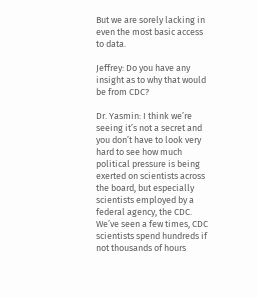But we are sorely lacking in even the most basic access to data.

Jeffrey: Do you have any insight as to why that would be from CDC?

Dr. Yasmin: I think we’re seeing it’s not a secret and you don’t have to look very hard to see how much political pressure is being exerted on scientists across the board, but especially scientists employed by a federal agency, the CDC. We’ve seen a few times, CDC scientists spend hundreds if not thousands of hours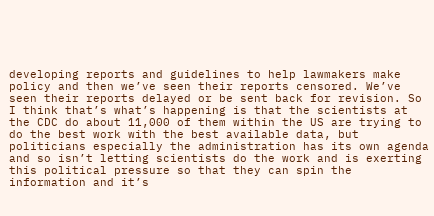developing reports and guidelines to help lawmakers make policy and then we’ve seen their reports censored. We’ve seen their reports delayed or be sent back for revision. So I think that’s what’s happening is that the scientists at the CDC do about 11,000 of them within the US are trying to do the best work with the best available data, but politicians especially the administration has its own agenda and so isn’t letting scientists do the work and is exerting this political pressure so that they can spin the information and it’s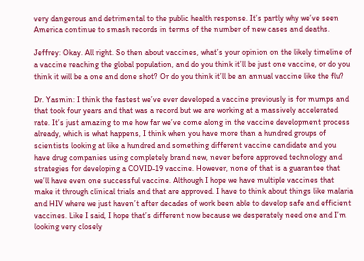very dangerous and detrimental to the public health response. It’s partly why we’ve seen America continue to smash records in terms of the number of new cases and deaths.

Jeffrey: Okay. All right. So then about vaccines, what’s your opinion on the likely timeline of a vaccine reaching the global population, and do you think it’ll be just one vaccine, or do you think it will be a one and done shot? Or do you think it’ll be an annual vaccine like the flu?

Dr. Yasmin: I think the fastest we’ve ever developed a vaccine previously is for mumps and that took four years and that was a record but we are working at a massively accelerated rate. It’s just amazing to me how far we’ve come along in the vaccine development process already, which is what happens, I think when you have more than a hundred groups of scientists looking at like a hundred and something different vaccine candidate and you have drug companies using completely brand new, never before approved technology and strategies for developing a COVID-19 vaccine. However, none of that is a guarantee that we’ll have even one successful vaccine. Although I hope we have multiple vaccines that make it through clinical trials and that are approved. I have to think about things like malaria and HIV where we just haven’t after decades of work been able to develop safe and efficient vaccines. Like I said, I hope that’s different now because we desperately need one and I’m looking very closely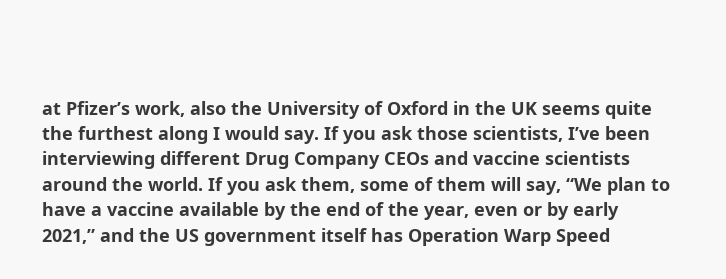at Pfizer’s work, also the University of Oxford in the UK seems quite the furthest along I would say. If you ask those scientists, I’ve been interviewing different Drug Company CEOs and vaccine scientists around the world. If you ask them, some of them will say, “We plan to have a vaccine available by the end of the year, even or by early 2021,” and the US government itself has Operation Warp Speed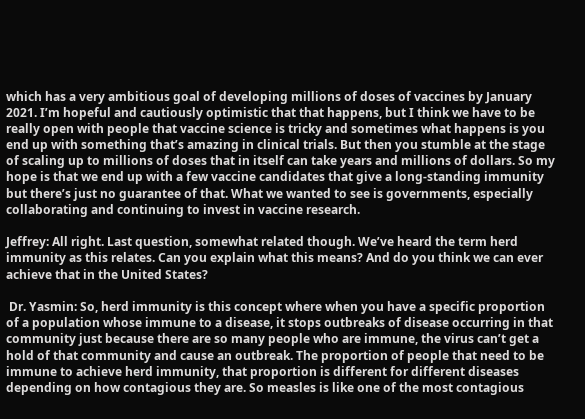which has a very ambitious goal of developing millions of doses of vaccines by January 2021. I’m hopeful and cautiously optimistic that that happens, but I think we have to be really open with people that vaccine science is tricky and sometimes what happens is you end up with something that’s amazing in clinical trials. But then you stumble at the stage of scaling up to millions of doses that in itself can take years and millions of dollars. So my hope is that we end up with a few vaccine candidates that give a long-standing immunity but there’s just no guarantee of that. What we wanted to see is governments, especially collaborating and continuing to invest in vaccine research.

Jeffrey: All right. Last question, somewhat related though. We’ve heard the term herd immunity as this relates. Can you explain what this means? And do you think we can ever achieve that in the United States?

 Dr. Yasmin: So, herd immunity is this concept where when you have a specific proportion of a population whose immune to a disease, it stops outbreaks of disease occurring in that community just because there are so many people who are immune, the virus can’t get a hold of that community and cause an outbreak. The proportion of people that need to be immune to achieve herd immunity, that proportion is different for different diseases depending on how contagious they are. So measles is like one of the most contagious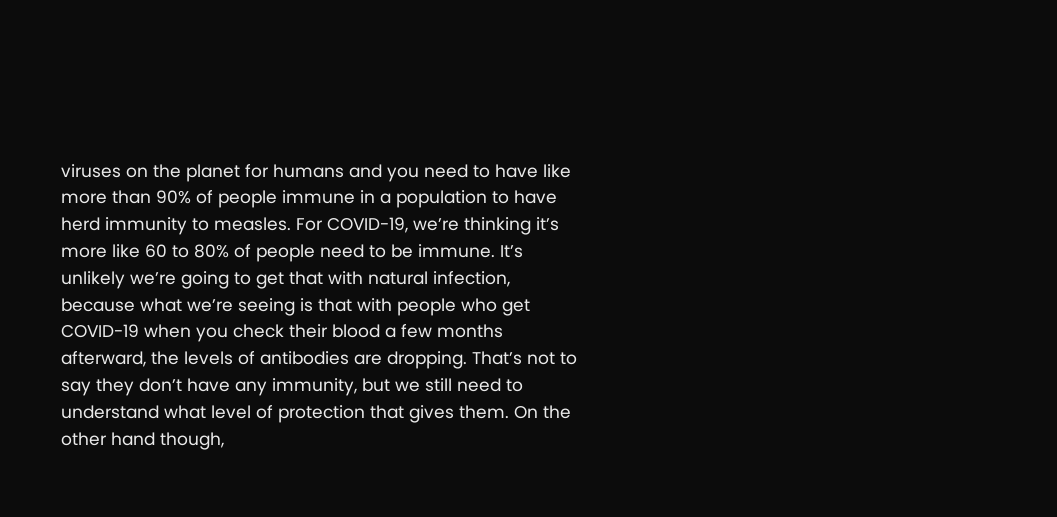viruses on the planet for humans and you need to have like more than 90% of people immune in a population to have herd immunity to measles. For COVID-19, we’re thinking it’s more like 60 to 80% of people need to be immune. It’s unlikely we’re going to get that with natural infection, because what we’re seeing is that with people who get COVID-19 when you check their blood a few months afterward, the levels of antibodies are dropping. That’s not to say they don’t have any immunity, but we still need to understand what level of protection that gives them. On the other hand though,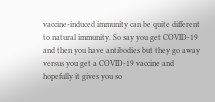vaccine-induced immunity can be quite different to natural immunity. So say you get COVID-19 and then you have antibodies but they go away versus you get a COVID-19 vaccine and hopefully it gives you so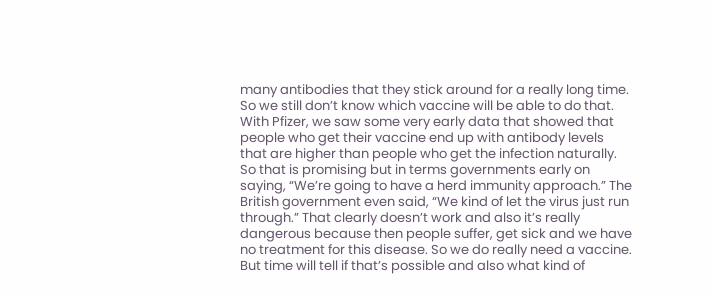many antibodies that they stick around for a really long time. So we still don’t know which vaccine will be able to do that. With Pfizer, we saw some very early data that showed that people who get their vaccine end up with antibody levels that are higher than people who get the infection naturally. So that is promising but in terms governments early on saying, “We’re going to have a herd immunity approach.” The British government even said, “We kind of let the virus just run through.” That clearly doesn’t work and also it’s really dangerous because then people suffer, get sick and we have no treatment for this disease. So we do really need a vaccine. But time will tell if that’s possible and also what kind of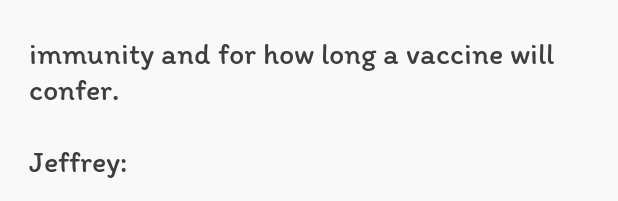immunity and for how long a vaccine will confer.

Jeffrey: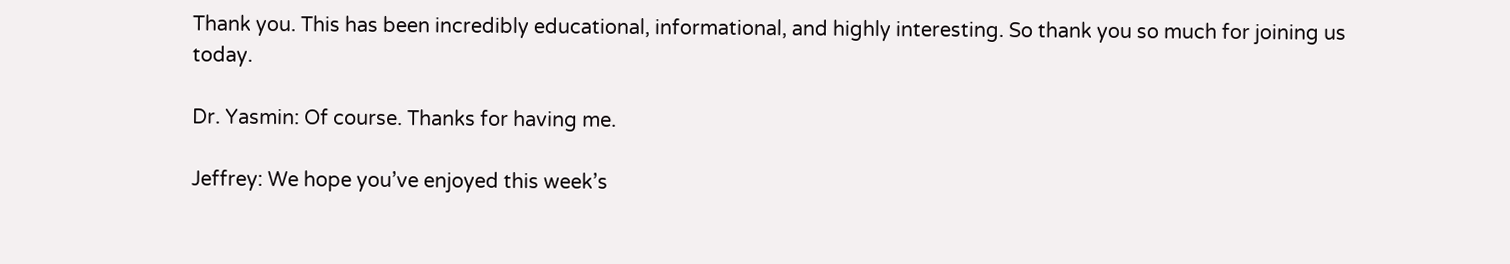Thank you. This has been incredibly educational, informational, and highly interesting. So thank you so much for joining us today.

Dr. Yasmin: Of course. Thanks for having me.

Jeffrey: We hope you’ve enjoyed this week’s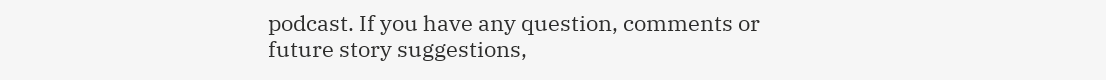podcast. If you have any question, comments or future story suggestions,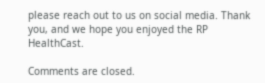please reach out to us on social media. Thank you, and we hope you enjoyed the RP HealthCast.

Comments are closed.